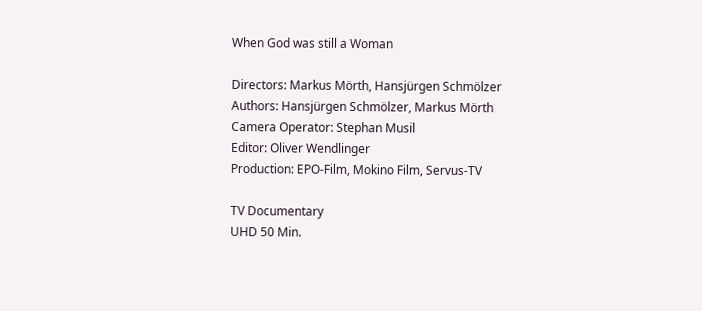When God was still a Woman

Directors: Markus Mörth, Hansjürgen Schmölzer
Authors: Hansjürgen Schmölzer, Markus Mörth
Camera Operator: Stephan Musil
Editor: Oliver Wendlinger
Production: EPO-Film, Mokino Film, Servus-TV

TV Documentary
UHD 50 Min.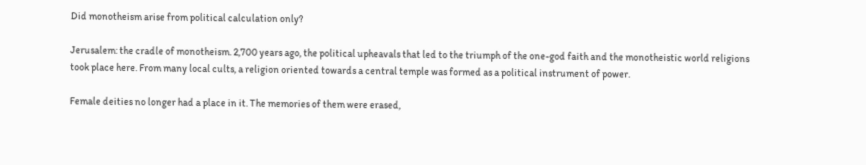Did monotheism arise from political calculation only?

Jerusalem: the cradle of monotheism. 2,700 years ago, the political upheavals that led to the triumph of the one-god faith and the monotheistic world religions took place here. From many local cults, a religion oriented towards a central temple was formed as a political instrument of power.

Female deities no longer had a place in it. The memories of them were erased,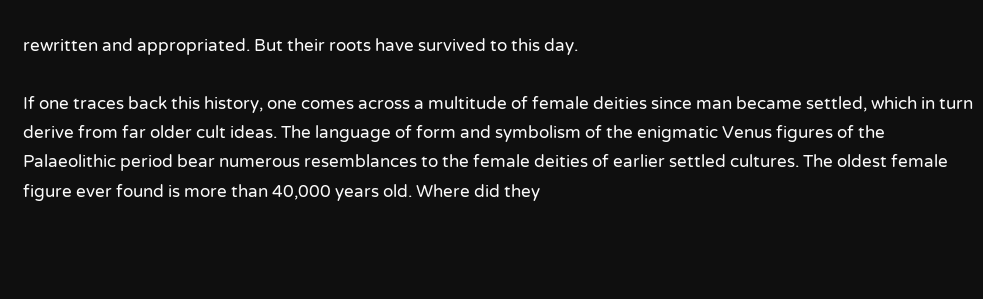rewritten and appropriated. But their roots have survived to this day.

If one traces back this history, one comes across a multitude of female deities since man became settled, which in turn derive from far older cult ideas. The language of form and symbolism of the enigmatic Venus figures of the Palaeolithic period bear numerous resemblances to the female deities of earlier settled cultures. The oldest female figure ever found is more than 40,000 years old. Where did they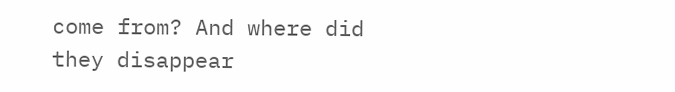come from? And where did they disappear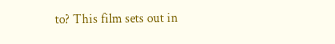to? This film sets out in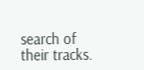search of their tracks.